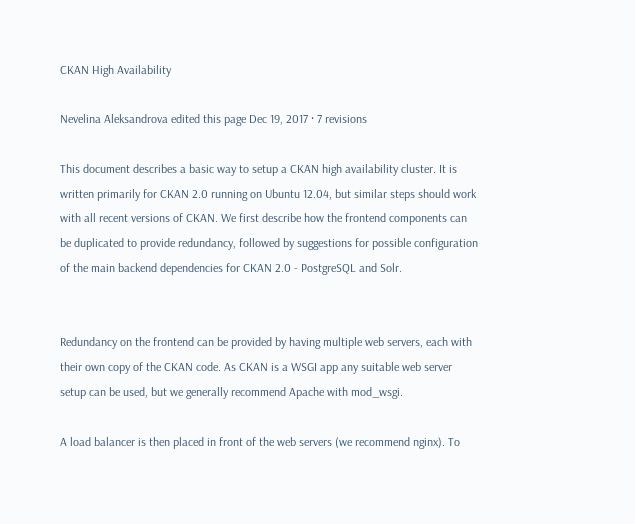CKAN High Availability

Nevelina Aleksandrova edited this page Dec 19, 2017 · 7 revisions

This document describes a basic way to setup a CKAN high availability cluster. It is written primarily for CKAN 2.0 running on Ubuntu 12.04, but similar steps should work with all recent versions of CKAN. We first describe how the frontend components can be duplicated to provide redundancy, followed by suggestions for possible configuration of the main backend dependencies for CKAN 2.0 - PostgreSQL and Solr.


Redundancy on the frontend can be provided by having multiple web servers, each with their own copy of the CKAN code. As CKAN is a WSGI app any suitable web server setup can be used, but we generally recommend Apache with mod_wsgi.

A load balancer is then placed in front of the web servers (we recommend nginx). To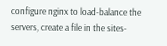configure nginx to load-balance the servers, create a file in the sites-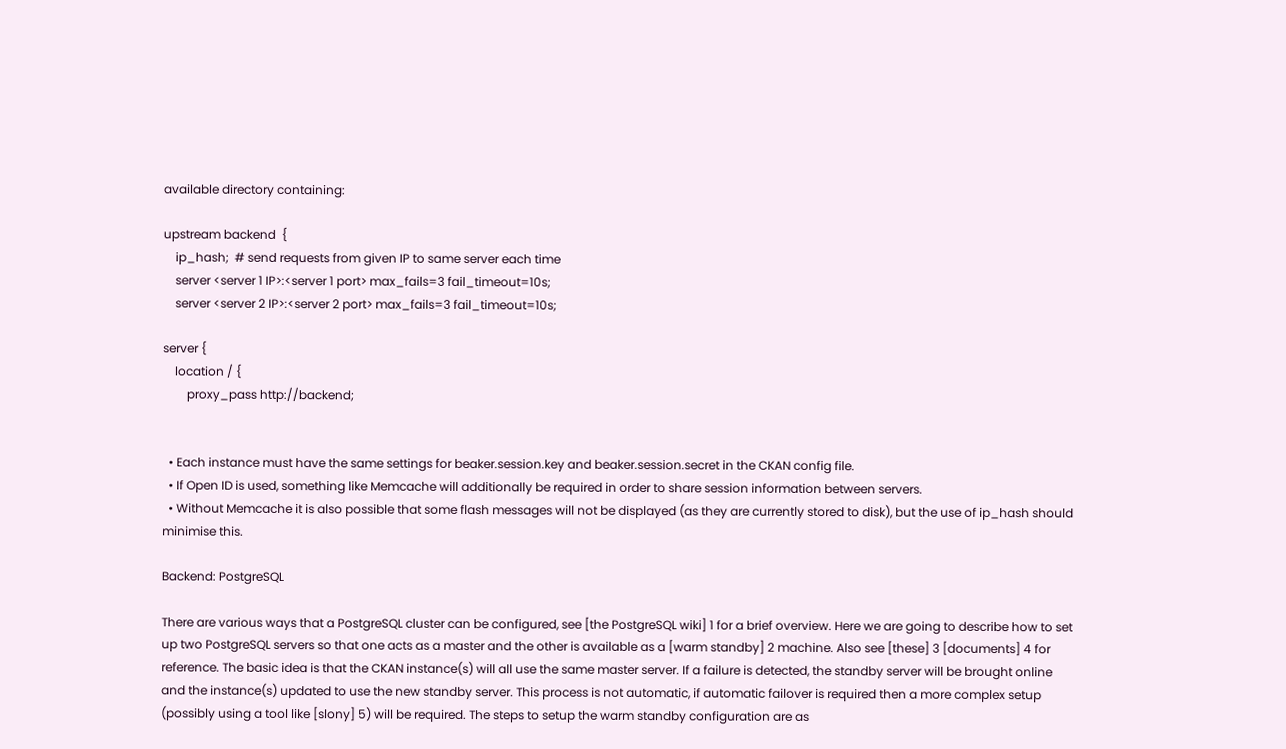available directory containing:

upstream backend  {
    ip_hash;  # send requests from given IP to same server each time
    server <server 1 IP>:<server 1 port> max_fails=3 fail_timeout=10s;
    server <server 2 IP>:<server 2 port> max_fails=3 fail_timeout=10s;

server {
    location / {
        proxy_pass http://backend;


  • Each instance must have the same settings for beaker.session.key and beaker.session.secret in the CKAN config file.
  • If Open ID is used, something like Memcache will additionally be required in order to share session information between servers.
  • Without Memcache it is also possible that some flash messages will not be displayed (as they are currently stored to disk), but the use of ip_hash should minimise this.

Backend: PostgreSQL

There are various ways that a PostgreSQL cluster can be configured, see [the PostgreSQL wiki] 1 for a brief overview. Here we are going to describe how to set up two PostgreSQL servers so that one acts as a master and the other is available as a [warm standby] 2 machine. Also see [these] 3 [documents] 4 for reference. The basic idea is that the CKAN instance(s) will all use the same master server. If a failure is detected, the standby server will be brought online and the instance(s) updated to use the new standby server. This process is not automatic, if automatic failover is required then a more complex setup (possibly using a tool like [slony] 5) will be required. The steps to setup the warm standby configuration are as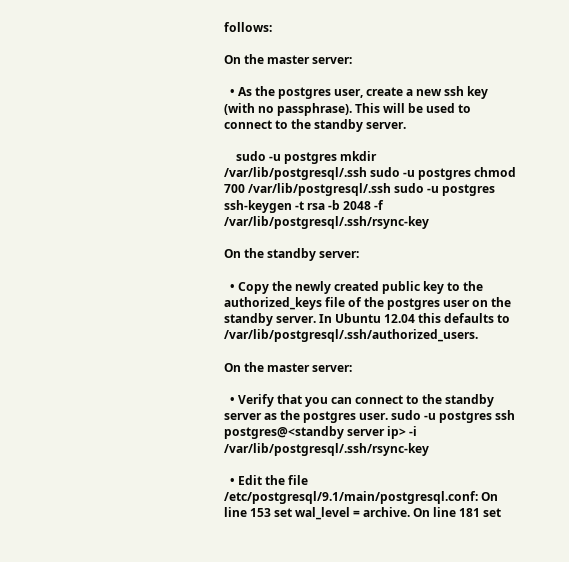follows:

On the master server:

  • As the postgres user, create a new ssh key (with no passphrase). This will be used to connect to the standby server.

    sudo -u postgres mkdir /var/lib/postgresql/.ssh sudo -u postgres chmod 700 /var/lib/postgresql/.ssh sudo -u postgres ssh-keygen -t rsa -b 2048 -f /var/lib/postgresql/.ssh/rsync-key

On the standby server:

  • Copy the newly created public key to the authorized_keys file of the postgres user on the standby server. In Ubuntu 12.04 this defaults to /var/lib/postgresql/.ssh/authorized_users.

On the master server:

  • Verify that you can connect to the standby server as the postgres user. sudo -u postgres ssh postgres@<standby server ip> -i /var/lib/postgresql/.ssh/rsync-key

  • Edit the file /etc/postgresql/9.1/main/postgresql.conf: On line 153 set wal_level = archive. On line 181 set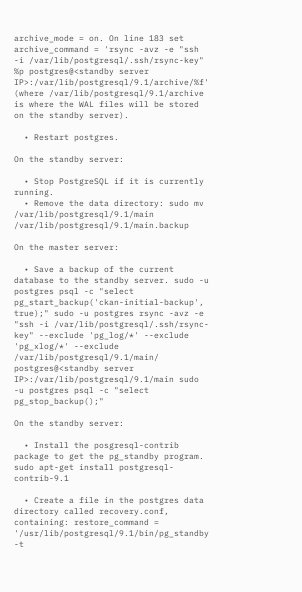archive_mode = on. On line 183 set archive_command = 'rsync -avz -e "ssh -i /var/lib/postgresql/.ssh/rsync-key" %p postgres@<standby server IP>:/var/lib/postgresql/9.1/archive/%f' (where /var/lib/postgresql/9.1/archive is where the WAL files will be stored on the standby server).

  • Restart postgres.

On the standby server:

  • Stop PostgreSQL if it is currently running.
  • Remove the data directory: sudo mv /var/lib/postgresql/9.1/main /var/lib/postgresql/9.1/main.backup

On the master server:

  • Save a backup of the current database to the standby server. sudo -u postgres psql -c "select pg_start_backup('ckan-initial-backup', true);" sudo -u postgres rsync -avz -e "ssh -i /var/lib/postgresql/.ssh/rsync-key" --exclude 'pg_log/*' --exclude 'pg_xlog/*' --exclude /var/lib/postgresql/9.1/main/ postgres@<standby server IP>:/var/lib/postgresql/9.1/main sudo -u postgres psql -c "select pg_stop_backup();"

On the standby server:

  • Install the posgresql-contrib package to get the pg_standby program. sudo apt-get install postgresql-contrib-9.1

  • Create a file in the postgres data directory called recovery.conf, containing: restore_command = '/usr/lib/postgresql/9.1/bin/pg_standby -t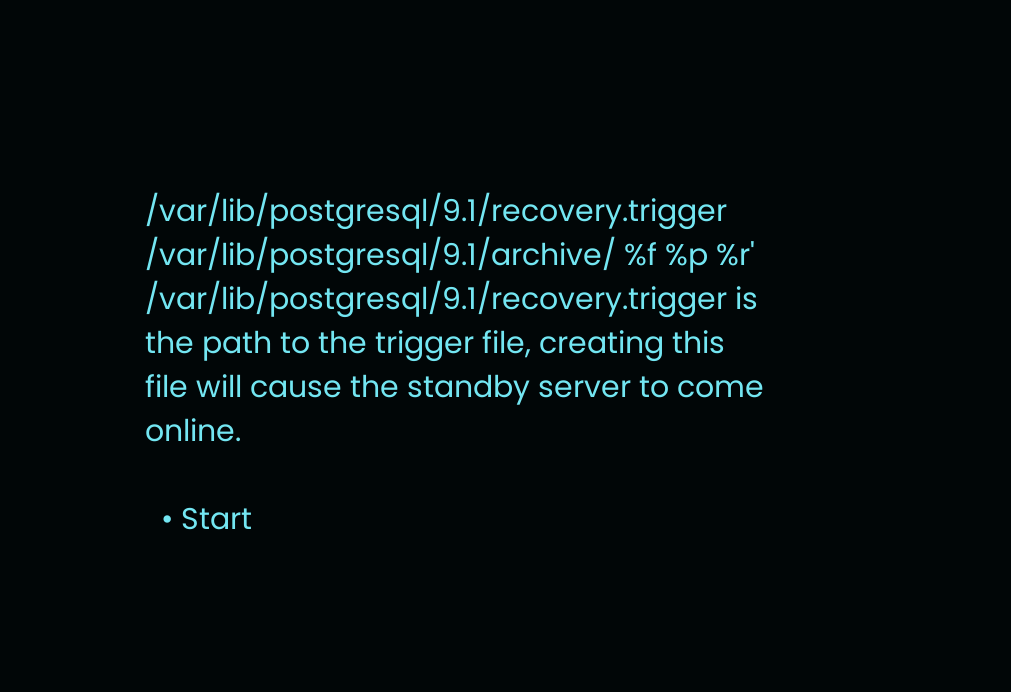/var/lib/postgresql/9.1/recovery.trigger /var/lib/postgresql/9.1/archive/ %f %p %r' /var/lib/postgresql/9.1/recovery.trigger is the path to the trigger file, creating this file will cause the standby server to come online.

  • Start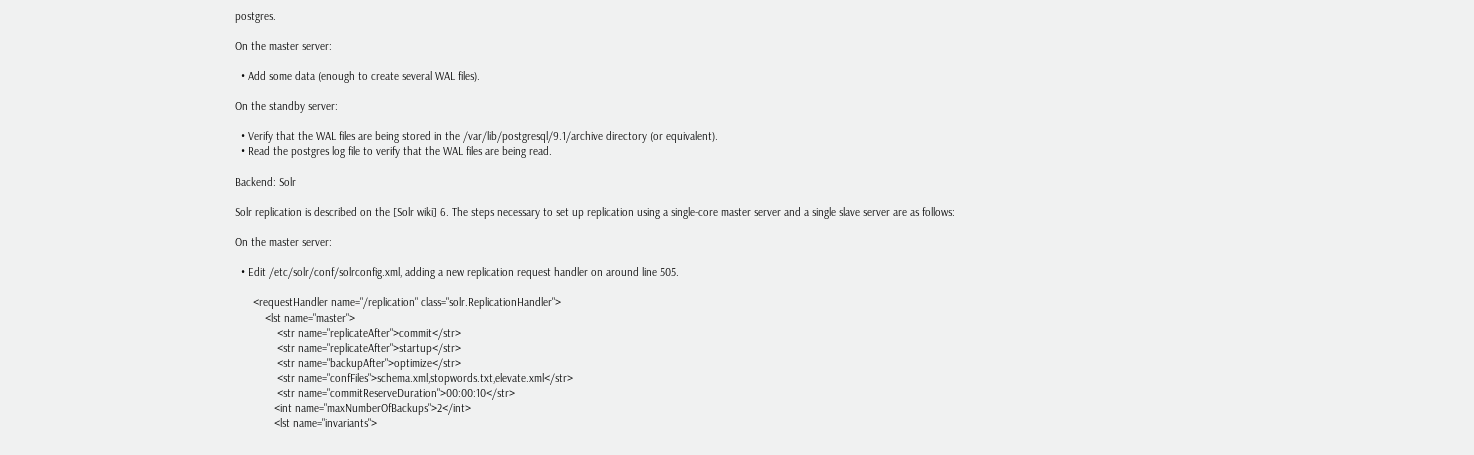postgres.

On the master server:

  • Add some data (enough to create several WAL files).

On the standby server:

  • Verify that the WAL files are being stored in the /var/lib/postgresql/9.1/archive directory (or equivalent).
  • Read the postgres log file to verify that the WAL files are being read.

Backend: Solr

Solr replication is described on the [Solr wiki] 6. The steps necessary to set up replication using a single-core master server and a single slave server are as follows:

On the master server:

  • Edit /etc/solr/conf/solrconfig.xml, adding a new replication request handler on around line 505.

      <requestHandler name="/replication" class="solr.ReplicationHandler">
          <lst name="master">
              <str name="replicateAfter">commit</str>
              <str name="replicateAfter">startup</str>
              <str name="backupAfter">optimize</str>
              <str name="confFiles">schema.xml,stopwords.txt,elevate.xml</str>
              <str name="commitReserveDuration">00:00:10</str>
             <int name="maxNumberOfBackups">2</int>
             <lst name="invariants">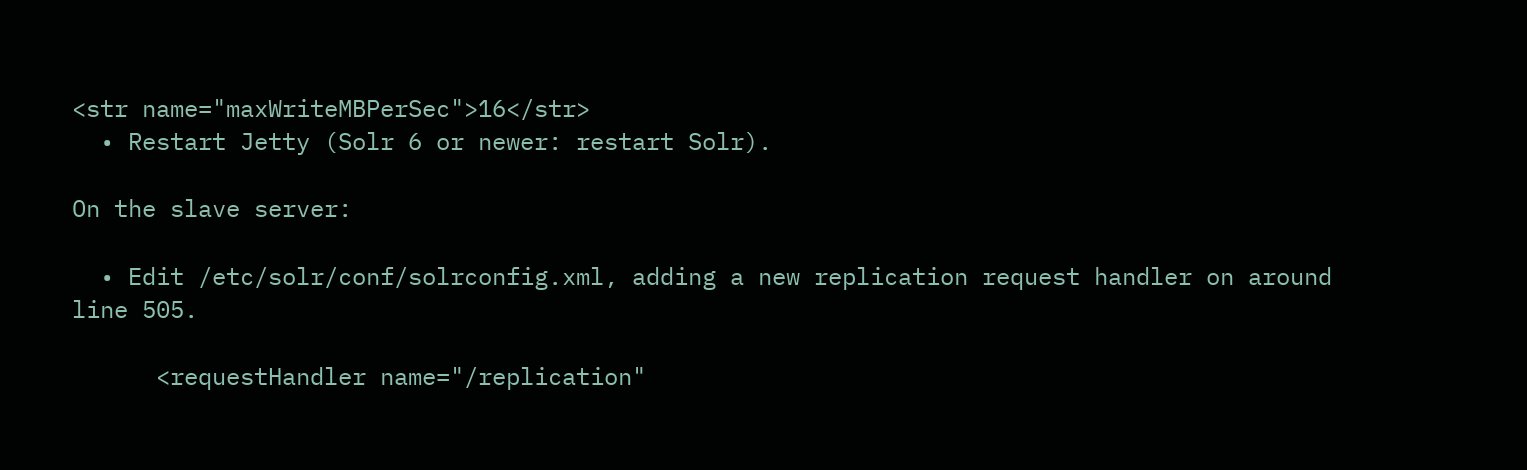<str name="maxWriteMBPerSec">16</str>
  • Restart Jetty (Solr 6 or newer: restart Solr).

On the slave server:

  • Edit /etc/solr/conf/solrconfig.xml, adding a new replication request handler on around line 505.

      <requestHandler name="/replication"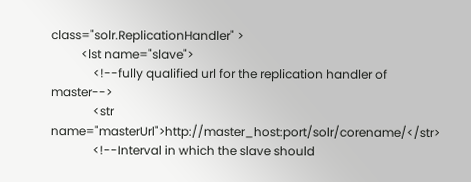class="solr.ReplicationHandler" >
          <lst name="slave">
              <!--fully qualified url for the replication handler of master-->
              <str name="masterUrl">http://master_host:port/solr/corename/</str>
              <!--Interval in which the slave should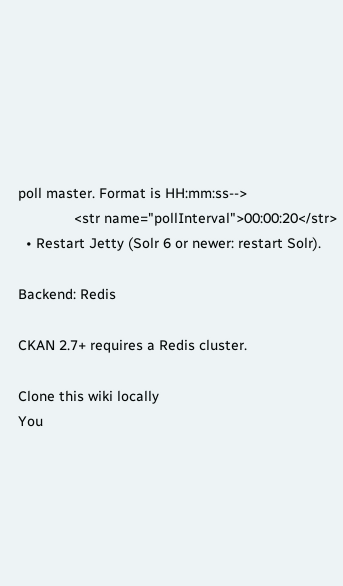poll master. Format is HH:mm:ss-->
              <str name="pollInterval">00:00:20</str>
  • Restart Jetty (Solr 6 or newer: restart Solr).

Backend: Redis

CKAN 2.7+ requires a Redis cluster.

Clone this wiki locally
You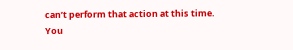can’t perform that action at this time.
You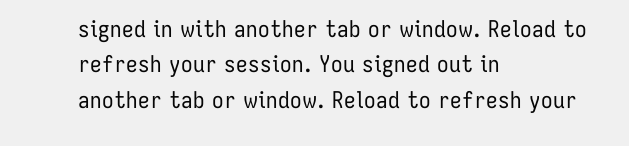signed in with another tab or window. Reload to refresh your session. You signed out in another tab or window. Reload to refresh your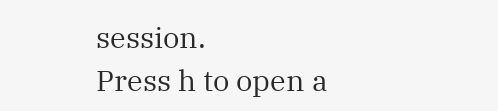session.
Press h to open a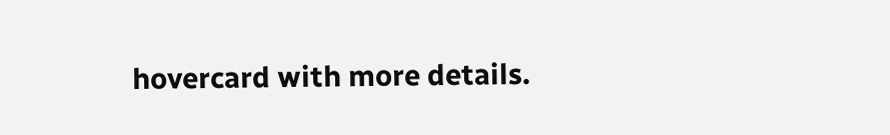hovercard with more details.